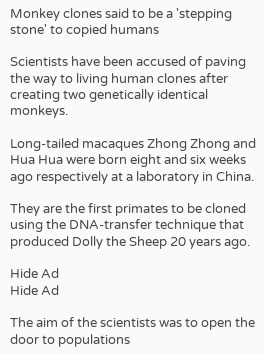Monkey clones said to be a 'stepping stone' to copied humans

Scientists have been accused of paving the way to living human clones after creating two genetically identical monkeys.

Long-tailed macaques Zhong Zhong and Hua Hua were born eight and six weeks ago respectively at a laboratory in China.

They are the first primates to be cloned using the DNA-transfer technique that produced Dolly the Sheep 20 years ago.

Hide Ad
Hide Ad

The aim of the scientists was to open the door to populations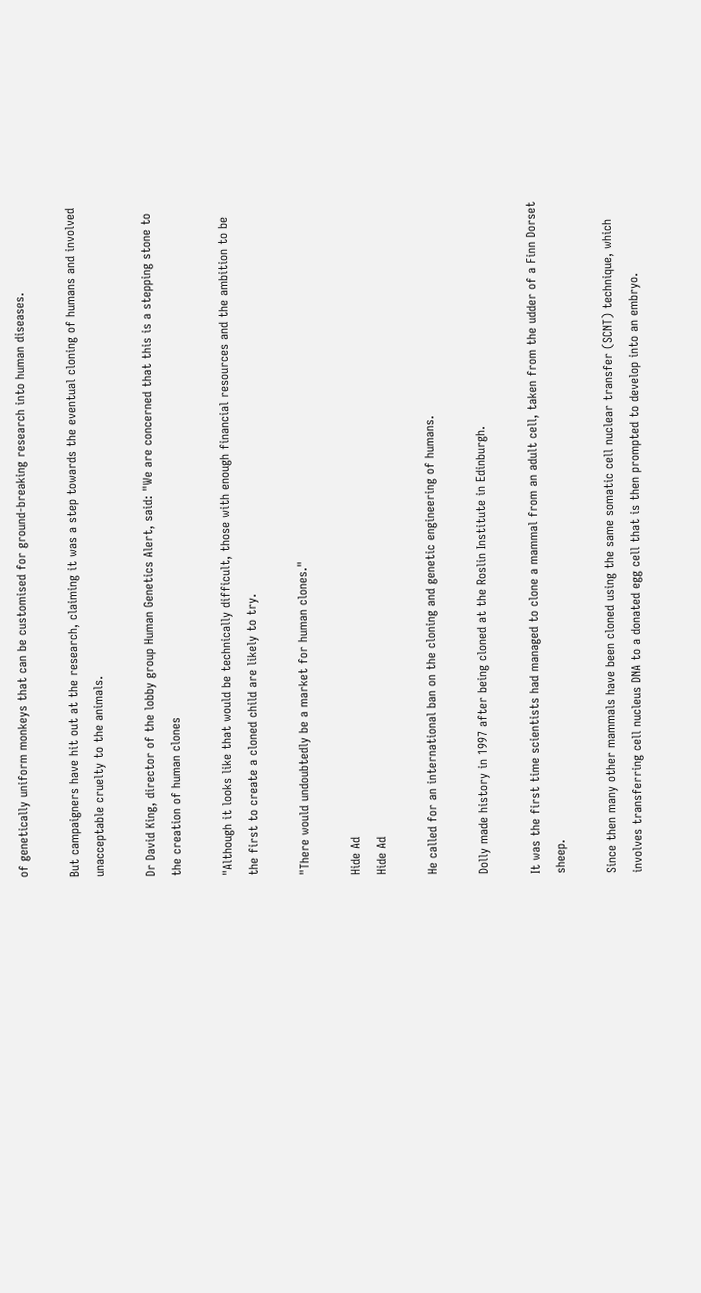of genetically uniform monkeys that can be customised for ground-breaking research into human diseases.

But campaigners have hit out at the research, claiming it was a step towards the eventual cloning of humans and involved unacceptable cruelty to the animals.

Dr David King, director of the lobby group Human Genetics Alert, said: "We are concerned that this is a stepping stone to the creation of human clones

"Although it looks like that would be technically difficult, those with enough financial resources and the ambition to be the first to create a cloned child are likely to try.

"There would undoubtedly be a market for human clones."

Hide Ad
Hide Ad

He called for an international ban on the cloning and genetic engineering of humans.

Dolly made history in 1997 after being cloned at the Roslin Institute in Edinburgh.

It was the first time scientists had managed to clone a mammal from an adult cell, taken from the udder of a Finn Dorset sheep.

Since then many other mammals have been cloned using the same somatic cell nuclear transfer (SCNT) technique, which involves transferring cell nucleus DNA to a donated egg cell that is then prompted to develop into an embryo.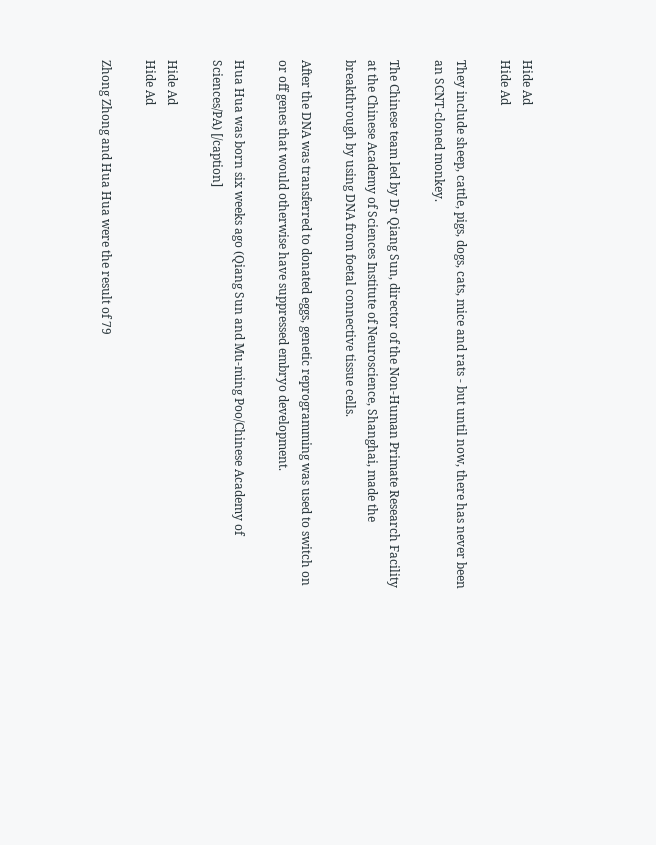Hide Ad
Hide Ad

They include sheep, cattle, pigs, dogs, cats, mice and rats - but until now, there has never been an SCNT-cloned monkey.

The Chinese team led by Dr Qiang Sun, director of the Non-Human Primate Research Facility at the Chinese Academy of Sciences Institute of Neuroscience, Shanghai, made the breakthrough by using DNA from foetal connective tissue cells.

After the DNA was transferred to donated eggs, genetic reprogramming was used to switch on or off genes that would otherwise have suppressed embryo development.

Hua Hua was born six weeks ago (Qiang Sun and Mu-ming Poo/Chinese Academy of Sciences/PA) [/caption]

Hide Ad
Hide Ad

Zhong Zhong and Hua Hua were the result of 79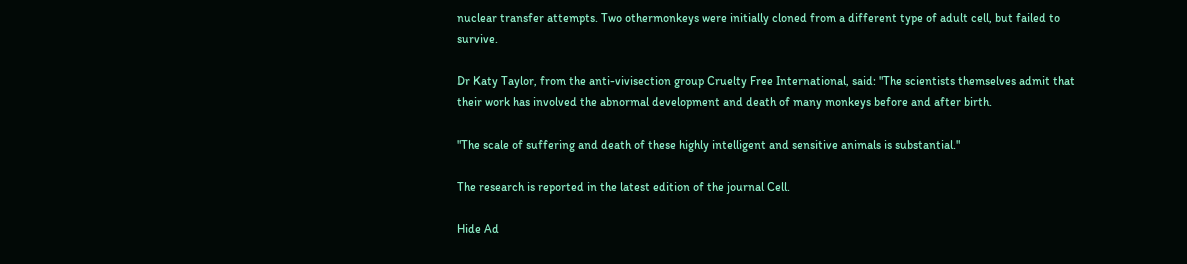nuclear transfer attempts. Two othermonkeys were initially cloned from a different type of adult cell, but failed to survive.

Dr Katy Taylor, from the anti-vivisection group Cruelty Free International, said: "The scientists themselves admit that their work has involved the abnormal development and death of many monkeys before and after birth.

"The scale of suffering and death of these highly intelligent and sensitive animals is substantial."

The research is reported in the latest edition of the journal Cell.

Hide Ad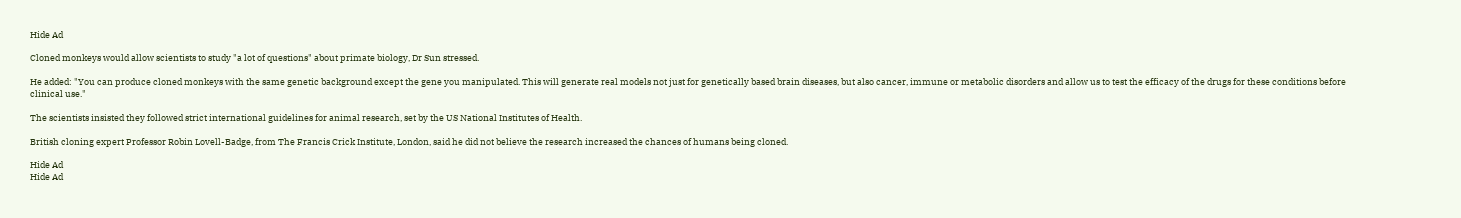Hide Ad

Cloned monkeys would allow scientists to study "a lot of questions" about primate biology, Dr Sun stressed.

He added: "You can produce cloned monkeys with the same genetic background except the gene you manipulated. This will generate real models not just for genetically based brain diseases, but also cancer, immune or metabolic disorders and allow us to test the efficacy of the drugs for these conditions before clinical use."

The scientists insisted they followed strict international guidelines for animal research, set by the US National Institutes of Health.

British cloning expert Professor Robin Lovell-Badge, from The Francis Crick Institute, London, said he did not believe the research increased the chances of humans being cloned.

Hide Ad
Hide Ad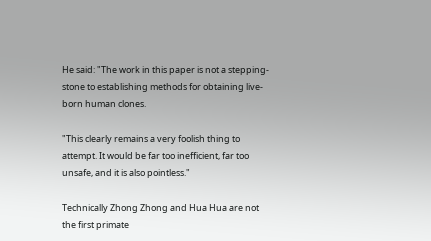He said: "The work in this paper is not a stepping-stone to establishing methods for obtaining live-born human clones.

"This clearly remains a very foolish thing to attempt. It would be far too inefficient, far too unsafe, and it is also pointless."

Technically Zhong Zhong and Hua Hua are not the first primate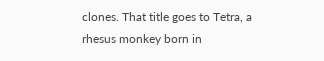clones. That title goes to Tetra, a rhesus monkey born in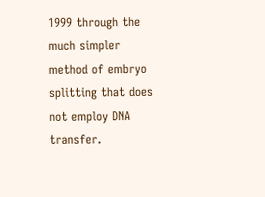1999 through the much simpler method of embryo splitting that does not employ DNA transfer.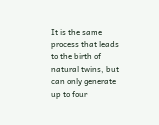It is the same process that leads to the birth of natural twins, but can only generate up to four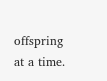offspring at a time.